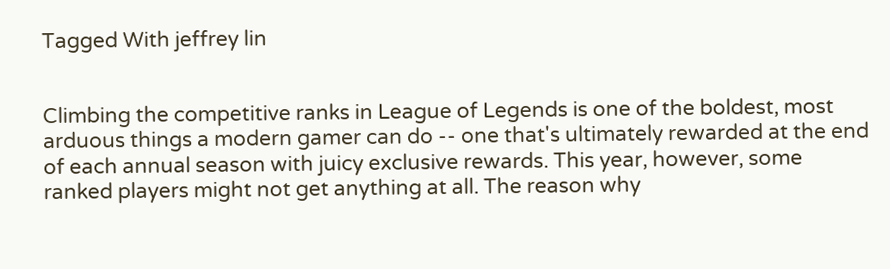Tagged With jeffrey lin


Climbing the competitive ranks in League of Legends is one of the boldest, most arduous things a modern gamer can do -- one that's ultimately rewarded at the end of each annual season with juicy exclusive rewards. This year, however, some ranked players might not get anything at all. The reason why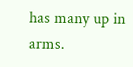has many up in arms.